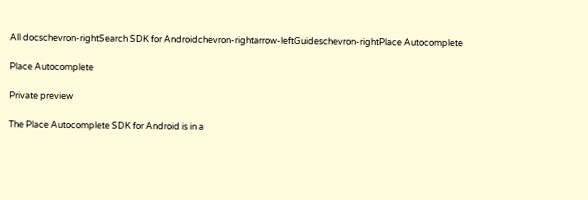All docschevron-rightSearch SDK for Androidchevron-rightarrow-leftGuideschevron-rightPlace Autocomplete

Place Autocomplete

Private preview

The Place Autocomplete SDK for Android is in a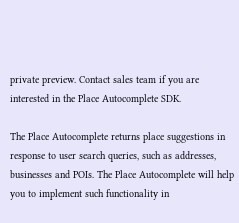private preview. Contact sales team if you are interested in the Place Autocomplete SDK.

The Place Autocomplete returns place suggestions in response to user search queries, such as addresses, businesses and POIs. The Place Autocomplete will help you to implement such functionality in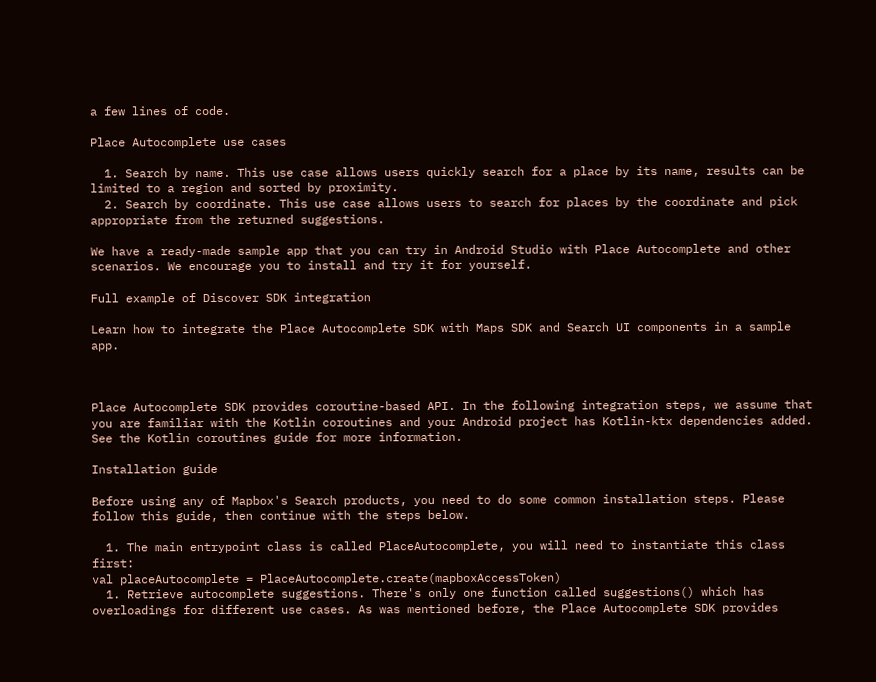a few lines of code.

Place Autocomplete use cases

  1. Search by name. This use case allows users quickly search for a place by its name, results can be limited to a region and sorted by proximity.
  2. Search by coordinate. This use case allows users to search for places by the coordinate and pick appropriate from the returned suggestions.

We have a ready-made sample app that you can try in Android Studio with Place Autocomplete and other scenarios. We encourage you to install and try it for yourself.

Full example of Discover SDK integration

Learn how to integrate the Place Autocomplete SDK with Maps SDK and Search UI components in a sample app.



Place Autocomplete SDK provides coroutine-based API. In the following integration steps, we assume that you are familiar with the Kotlin coroutines and your Android project has Kotlin-ktx dependencies added. See the Kotlin coroutines guide for more information.

Installation guide

Before using any of Mapbox's Search products, you need to do some common installation steps. Please follow this guide, then continue with the steps below.

  1. The main entrypoint class is called PlaceAutocomplete, you will need to instantiate this class first:
val placeAutocomplete = PlaceAutocomplete.create(mapboxAccessToken)
  1. Retrieve autocomplete suggestions. There's only one function called suggestions() which has overloadings for different use cases. As was mentioned before, the Place Autocomplete SDK provides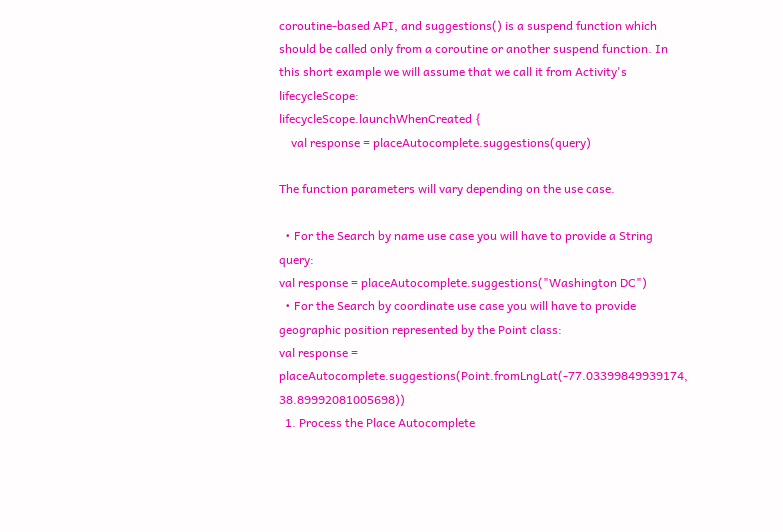coroutine-based API, and suggestions() is a suspend function which should be called only from a coroutine or another suspend function. In this short example we will assume that we call it from Activity's lifecycleScope:
lifecycleScope.launchWhenCreated {
    val response = placeAutocomplete.suggestions(query)

The function parameters will vary depending on the use case.

  • For the Search by name use case you will have to provide a String query:
val response = placeAutocomplete.suggestions("Washington DC")
  • For the Search by coordinate use case you will have to provide geographic position represented by the Point class:
val response = placeAutocomplete.suggestions(Point.fromLngLat(-77.03399849939174, 38.89992081005698))
  1. Process the Place Autocomplete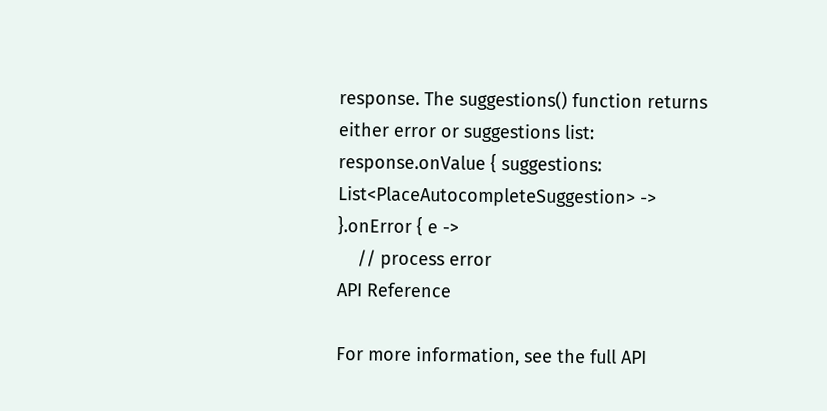response. The suggestions() function returns either error or suggestions list:
response.onValue { suggestions: List<PlaceAutocompleteSuggestion> ->
}.onError { e ->
    // process error
API Reference

For more information, see the full API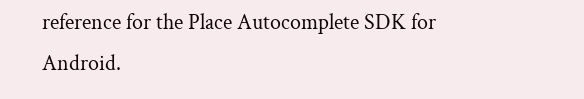reference for the Place Autocomplete SDK for Android.